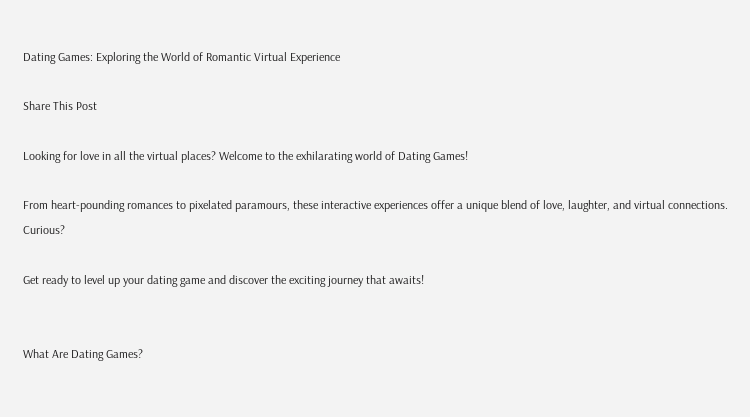Dating Games: Exploring the World of Romantic Virtual Experience

Share This Post

Looking for love in all the virtual places? Welcome to the exhilarating world of Dating Games!

From heart-pounding romances to pixelated paramours, these interactive experiences offer a unique blend of love, laughter, and virtual connections. Curious?

Get ready to level up your dating game and discover the exciting journey that awaits!


What Are Dating Games?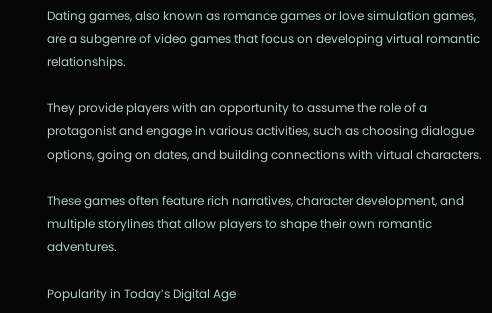Dating games, also known as romance games or love simulation games, are a subgenre of video games that focus on developing virtual romantic relationships.

They provide players with an opportunity to assume the role of a protagonist and engage in various activities, such as choosing dialogue options, going on dates, and building connections with virtual characters.

These games often feature rich narratives, character development, and multiple storylines that allow players to shape their own romantic adventures.

Popularity in Today’s Digital Age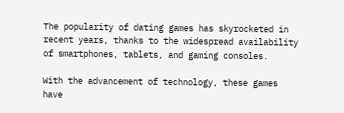The popularity of dating games has skyrocketed in recent years, thanks to the widespread availability of smartphones, tablets, and gaming consoles.

With the advancement of technology, these games have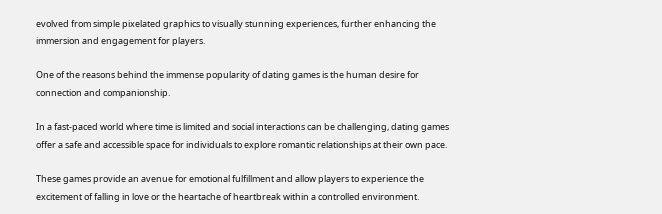evolved from simple pixelated graphics to visually stunning experiences, further enhancing the immersion and engagement for players.

One of the reasons behind the immense popularity of dating games is the human desire for connection and companionship.

In a fast-paced world where time is limited and social interactions can be challenging, dating games offer a safe and accessible space for individuals to explore romantic relationships at their own pace.

These games provide an avenue for emotional fulfillment and allow players to experience the excitement of falling in love or the heartache of heartbreak within a controlled environment.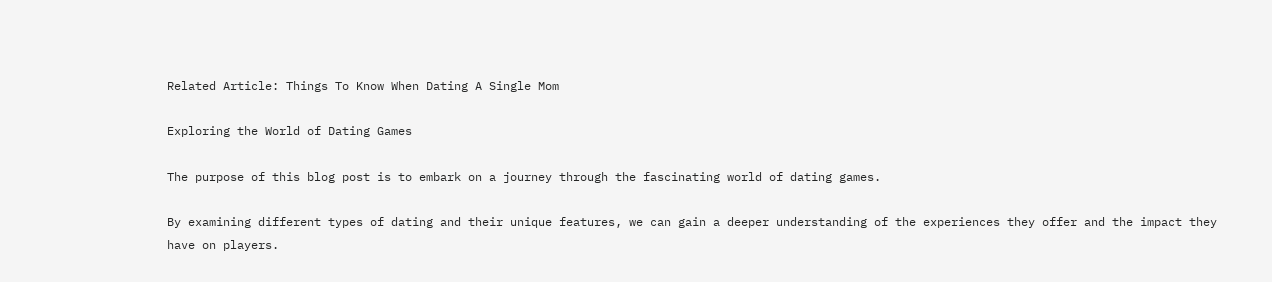Related Article: Things To Know When Dating A Single Mom

Exploring the World of Dating Games

The purpose of this blog post is to embark on a journey through the fascinating world of dating games.

By examining different types of dating and their unique features, we can gain a deeper understanding of the experiences they offer and the impact they have on players.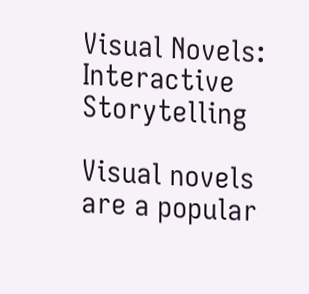Visual Novels: Interactive Storytelling

Visual novels are a popular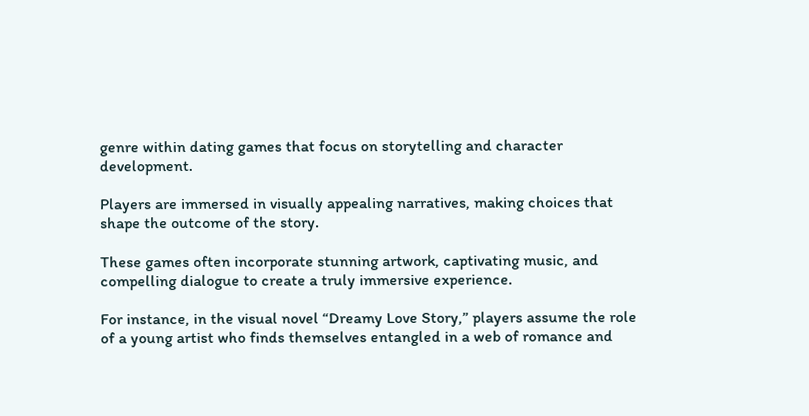genre within dating games that focus on storytelling and character development.

Players are immersed in visually appealing narratives, making choices that shape the outcome of the story.

These games often incorporate stunning artwork, captivating music, and compelling dialogue to create a truly immersive experience.

For instance, in the visual novel “Dreamy Love Story,” players assume the role of a young artist who finds themselves entangled in a web of romance and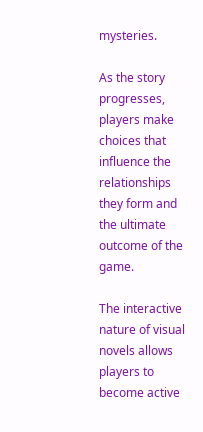mysteries.

As the story progresses, players make choices that influence the relationships they form and the ultimate outcome of the game.

The interactive nature of visual novels allows players to become active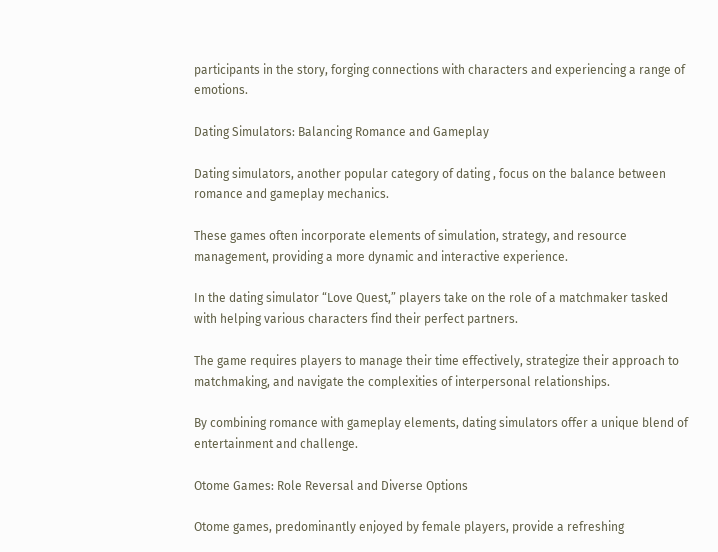participants in the story, forging connections with characters and experiencing a range of emotions.

Dating Simulators: Balancing Romance and Gameplay

Dating simulators, another popular category of dating , focus on the balance between romance and gameplay mechanics.

These games often incorporate elements of simulation, strategy, and resource management, providing a more dynamic and interactive experience.

In the dating simulator “Love Quest,” players take on the role of a matchmaker tasked with helping various characters find their perfect partners.

The game requires players to manage their time effectively, strategize their approach to matchmaking, and navigate the complexities of interpersonal relationships.

By combining romance with gameplay elements, dating simulators offer a unique blend of entertainment and challenge.

Otome Games: Role Reversal and Diverse Options

Otome games, predominantly enjoyed by female players, provide a refreshing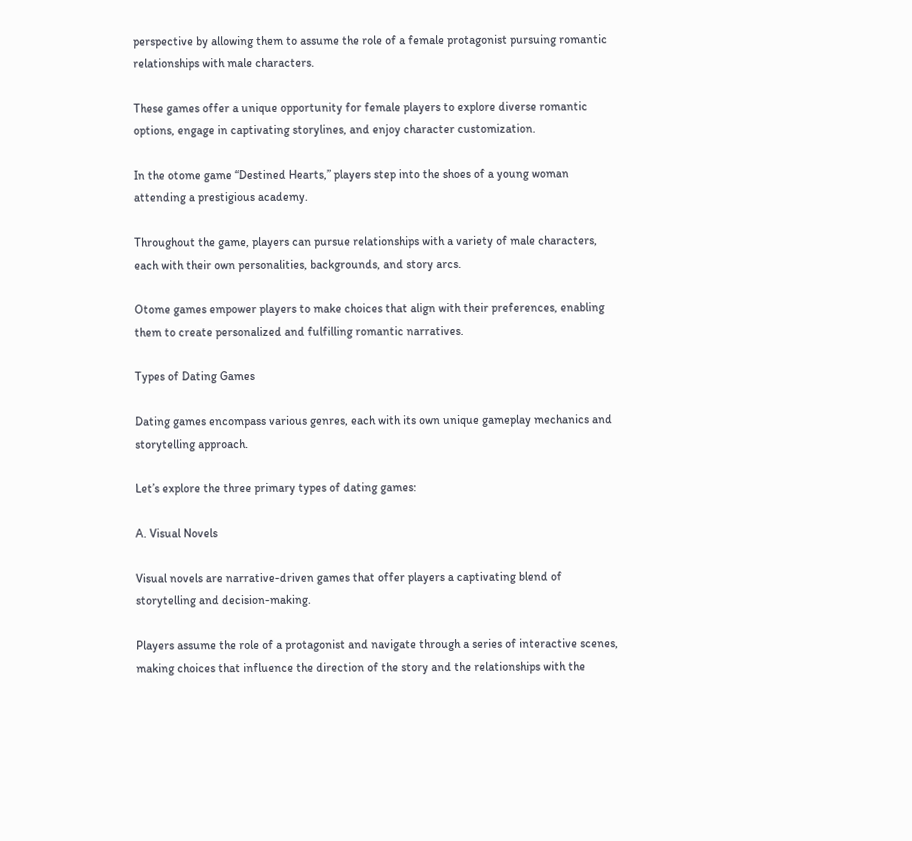perspective by allowing them to assume the role of a female protagonist pursuing romantic relationships with male characters.

These games offer a unique opportunity for female players to explore diverse romantic options, engage in captivating storylines, and enjoy character customization.

In the otome game “Destined Hearts,” players step into the shoes of a young woman attending a prestigious academy.

Throughout the game, players can pursue relationships with a variety of male characters, each with their own personalities, backgrounds, and story arcs.

Otome games empower players to make choices that align with their preferences, enabling them to create personalized and fulfilling romantic narratives.

Types of Dating Games

Dating games encompass various genres, each with its own unique gameplay mechanics and storytelling approach.

Let’s explore the three primary types of dating games:

A. Visual Novels

Visual novels are narrative-driven games that offer players a captivating blend of storytelling and decision-making.

Players assume the role of a protagonist and navigate through a series of interactive scenes, making choices that influence the direction of the story and the relationships with the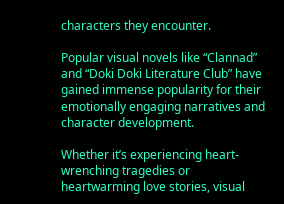characters they encounter.

Popular visual novels like “Clannad” and “Doki Doki Literature Club” have gained immense popularity for their emotionally engaging narratives and character development.

Whether it’s experiencing heart-wrenching tragedies or heartwarming love stories, visual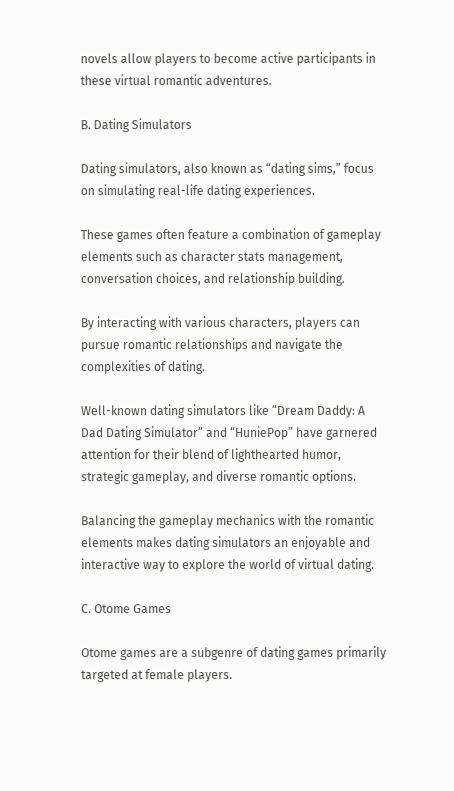novels allow players to become active participants in these virtual romantic adventures.

B. Dating Simulators

Dating simulators, also known as “dating sims,” focus on simulating real-life dating experiences.

These games often feature a combination of gameplay elements such as character stats management, conversation choices, and relationship building.

By interacting with various characters, players can pursue romantic relationships and navigate the complexities of dating.

Well-known dating simulators like “Dream Daddy: A Dad Dating Simulator” and “HuniePop” have garnered attention for their blend of lighthearted humor, strategic gameplay, and diverse romantic options.

Balancing the gameplay mechanics with the romantic elements makes dating simulators an enjoyable and interactive way to explore the world of virtual dating.

C. Otome Games

Otome games are a subgenre of dating games primarily targeted at female players.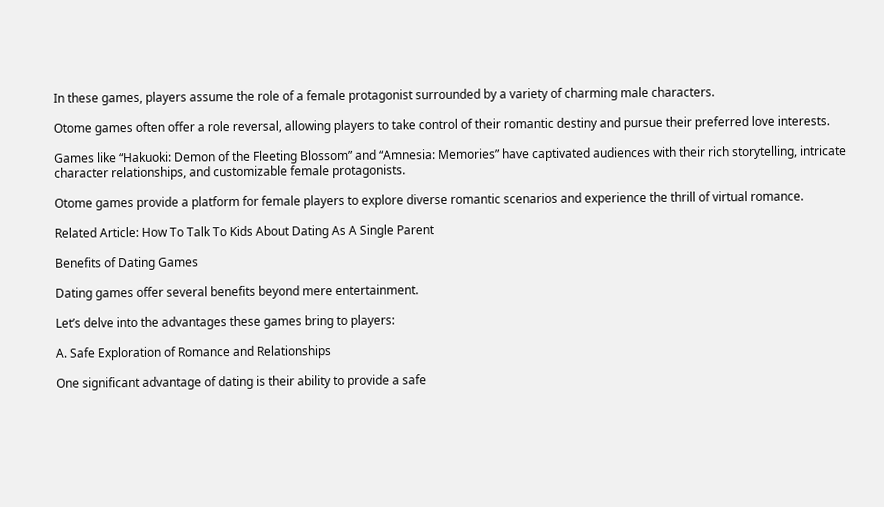In these games, players assume the role of a female protagonist surrounded by a variety of charming male characters.

Otome games often offer a role reversal, allowing players to take control of their romantic destiny and pursue their preferred love interests.

Games like “Hakuoki: Demon of the Fleeting Blossom” and “Amnesia: Memories” have captivated audiences with their rich storytelling, intricate character relationships, and customizable female protagonists.

Otome games provide a platform for female players to explore diverse romantic scenarios and experience the thrill of virtual romance.

Related Article: How To Talk To Kids About Dating As A Single Parent

Benefits of Dating Games

Dating games offer several benefits beyond mere entertainment.

Let’s delve into the advantages these games bring to players:

A. Safe Exploration of Romance and Relationships

One significant advantage of dating is their ability to provide a safe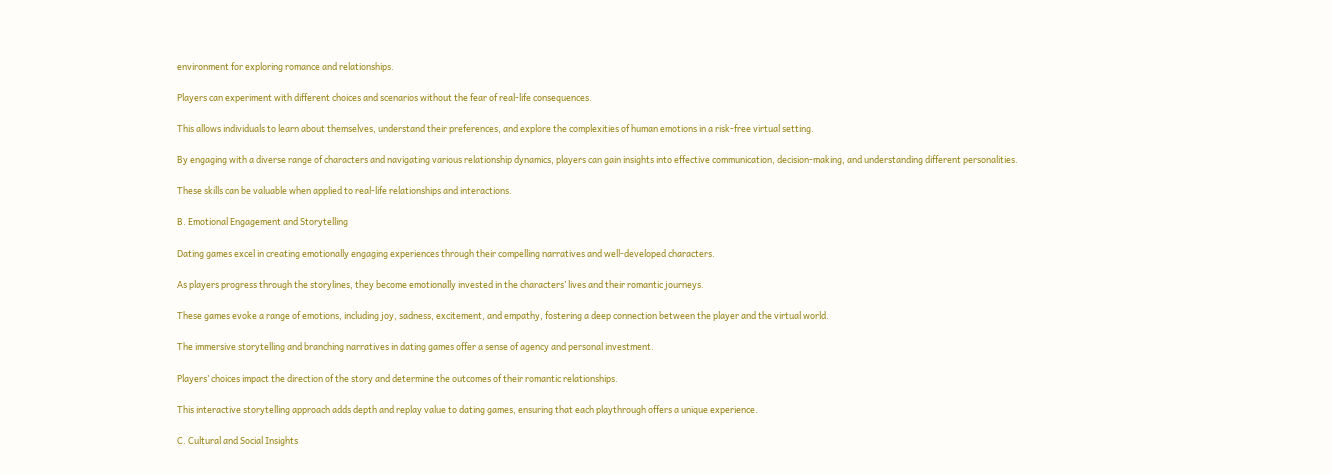environment for exploring romance and relationships.

Players can experiment with different choices and scenarios without the fear of real-life consequences.

This allows individuals to learn about themselves, understand their preferences, and explore the complexities of human emotions in a risk-free virtual setting.

By engaging with a diverse range of characters and navigating various relationship dynamics, players can gain insights into effective communication, decision-making, and understanding different personalities.

These skills can be valuable when applied to real-life relationships and interactions.

B. Emotional Engagement and Storytelling

Dating games excel in creating emotionally engaging experiences through their compelling narratives and well-developed characters.

As players progress through the storylines, they become emotionally invested in the characters’ lives and their romantic journeys.

These games evoke a range of emotions, including joy, sadness, excitement, and empathy, fostering a deep connection between the player and the virtual world.

The immersive storytelling and branching narratives in dating games offer a sense of agency and personal investment.

Players’ choices impact the direction of the story and determine the outcomes of their romantic relationships.

This interactive storytelling approach adds depth and replay value to dating games, ensuring that each playthrough offers a unique experience.

C. Cultural and Social Insights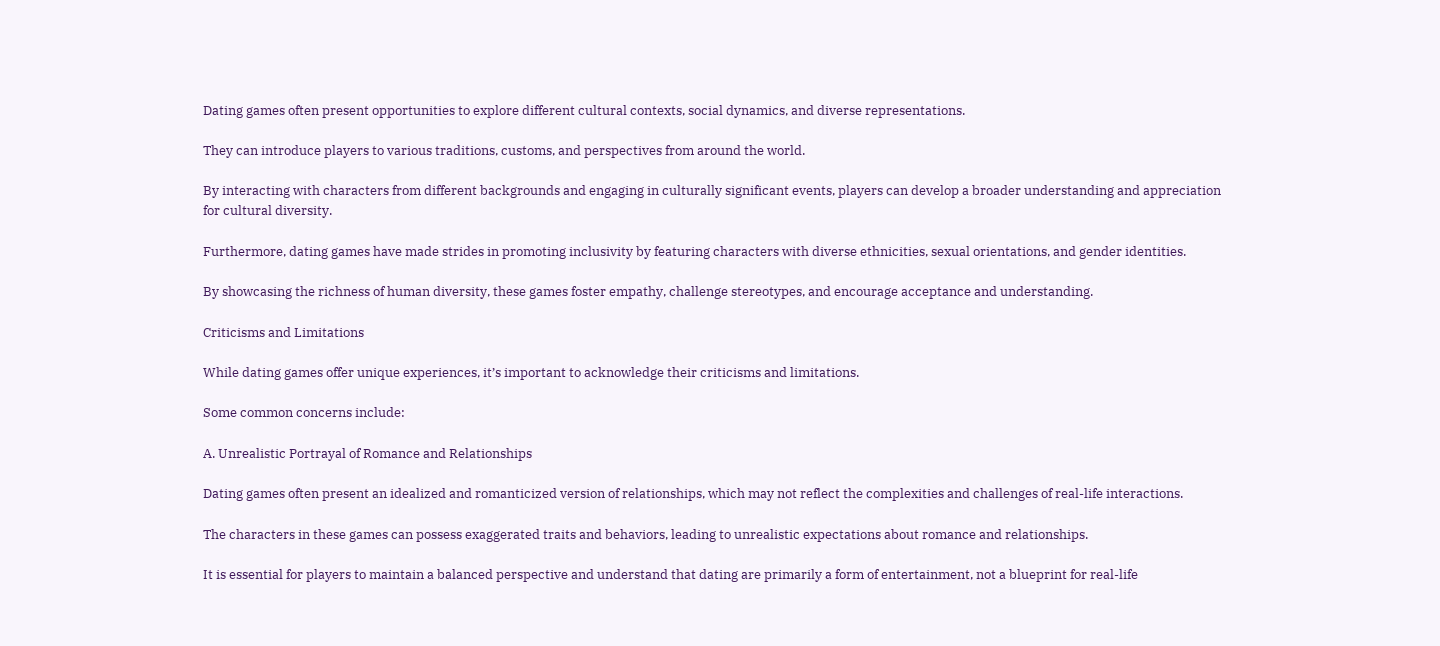Dating games often present opportunities to explore different cultural contexts, social dynamics, and diverse representations.

They can introduce players to various traditions, customs, and perspectives from around the world.

By interacting with characters from different backgrounds and engaging in culturally significant events, players can develop a broader understanding and appreciation for cultural diversity.

Furthermore, dating games have made strides in promoting inclusivity by featuring characters with diverse ethnicities, sexual orientations, and gender identities.

By showcasing the richness of human diversity, these games foster empathy, challenge stereotypes, and encourage acceptance and understanding.

Criticisms and Limitations

While dating games offer unique experiences, it’s important to acknowledge their criticisms and limitations.

Some common concerns include:

A. Unrealistic Portrayal of Romance and Relationships

Dating games often present an idealized and romanticized version of relationships, which may not reflect the complexities and challenges of real-life interactions.

The characters in these games can possess exaggerated traits and behaviors, leading to unrealistic expectations about romance and relationships.

It is essential for players to maintain a balanced perspective and understand that dating are primarily a form of entertainment, not a blueprint for real-life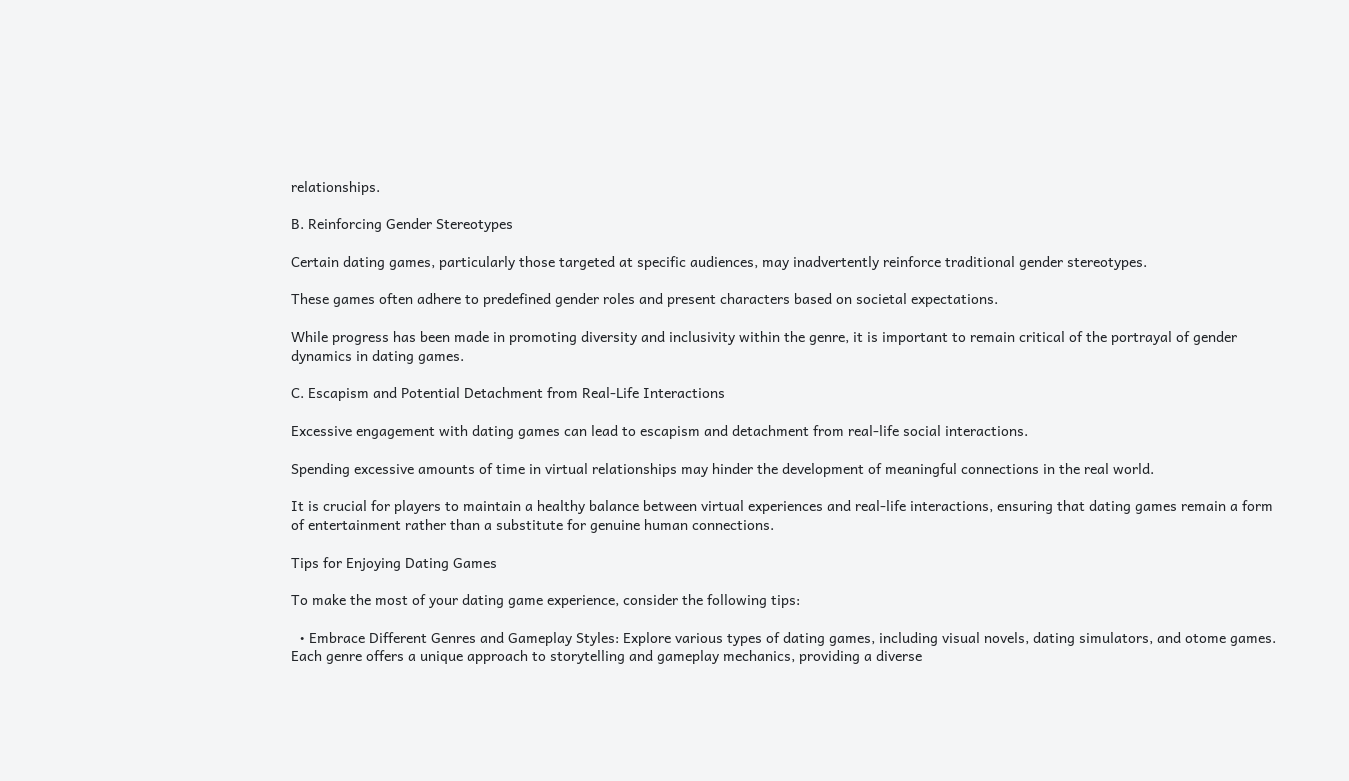relationships.

B. Reinforcing Gender Stereotypes

Certain dating games, particularly those targeted at specific audiences, may inadvertently reinforce traditional gender stereotypes.

These games often adhere to predefined gender roles and present characters based on societal expectations.

While progress has been made in promoting diversity and inclusivity within the genre, it is important to remain critical of the portrayal of gender dynamics in dating games.

C. Escapism and Potential Detachment from Real-Life Interactions

Excessive engagement with dating games can lead to escapism and detachment from real-life social interactions.

Spending excessive amounts of time in virtual relationships may hinder the development of meaningful connections in the real world.

It is crucial for players to maintain a healthy balance between virtual experiences and real-life interactions, ensuring that dating games remain a form of entertainment rather than a substitute for genuine human connections.

Tips for Enjoying Dating Games

To make the most of your dating game experience, consider the following tips:

  • Embrace Different Genres and Gameplay Styles: Explore various types of dating games, including visual novels, dating simulators, and otome games. Each genre offers a unique approach to storytelling and gameplay mechanics, providing a diverse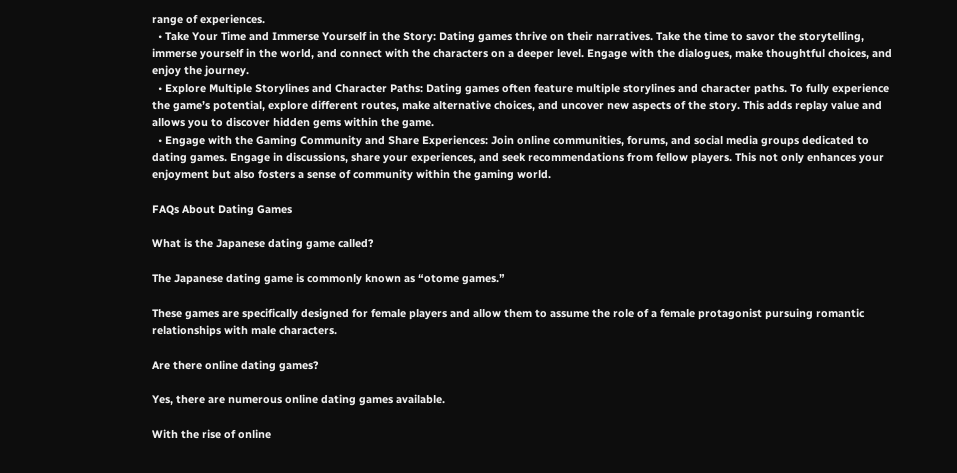range of experiences.
  • Take Your Time and Immerse Yourself in the Story: Dating games thrive on their narratives. Take the time to savor the storytelling, immerse yourself in the world, and connect with the characters on a deeper level. Engage with the dialogues, make thoughtful choices, and enjoy the journey.
  • Explore Multiple Storylines and Character Paths: Dating games often feature multiple storylines and character paths. To fully experience the game’s potential, explore different routes, make alternative choices, and uncover new aspects of the story. This adds replay value and allows you to discover hidden gems within the game.
  • Engage with the Gaming Community and Share Experiences: Join online communities, forums, and social media groups dedicated to dating games. Engage in discussions, share your experiences, and seek recommendations from fellow players. This not only enhances your enjoyment but also fosters a sense of community within the gaming world.

FAQs About Dating Games

What is the Japanese dating game called?

The Japanese dating game is commonly known as “otome games.”

These games are specifically designed for female players and allow them to assume the role of a female protagonist pursuing romantic relationships with male characters.

Are there online dating games?

Yes, there are numerous online dating games available.

With the rise of online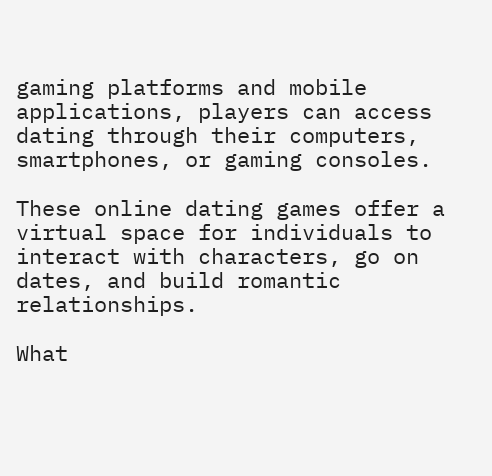gaming platforms and mobile applications, players can access dating through their computers, smartphones, or gaming consoles.

These online dating games offer a virtual space for individuals to interact with characters, go on dates, and build romantic relationships.

What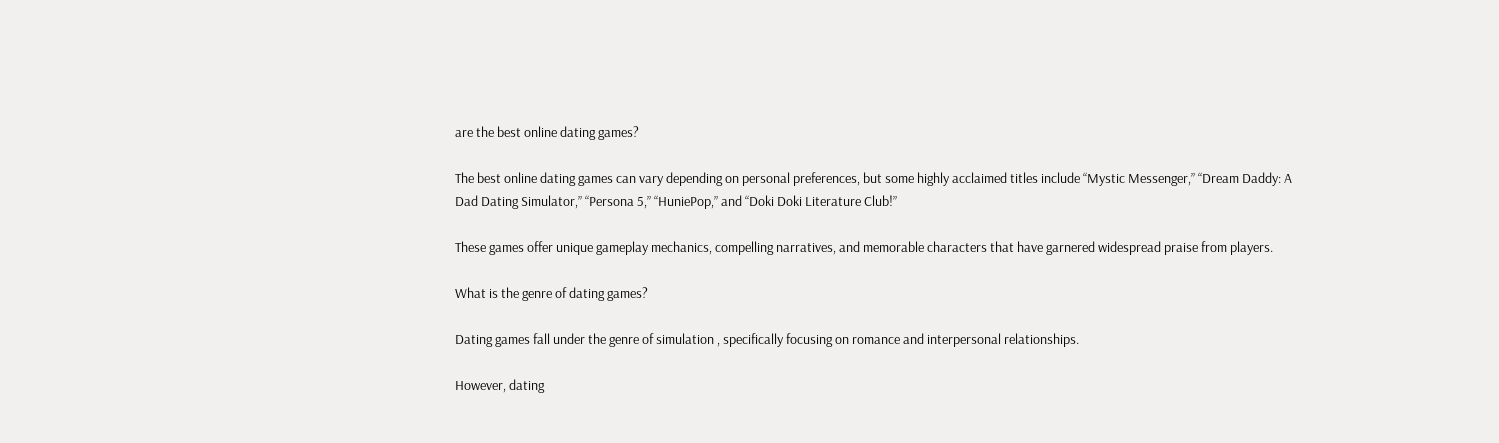are the best online dating games?

The best online dating games can vary depending on personal preferences, but some highly acclaimed titles include “Mystic Messenger,” “Dream Daddy: A Dad Dating Simulator,” “Persona 5,” “HuniePop,” and “Doki Doki Literature Club!”

These games offer unique gameplay mechanics, compelling narratives, and memorable characters that have garnered widespread praise from players.

What is the genre of dating games?

Dating games fall under the genre of simulation , specifically focusing on romance and interpersonal relationships.

However, dating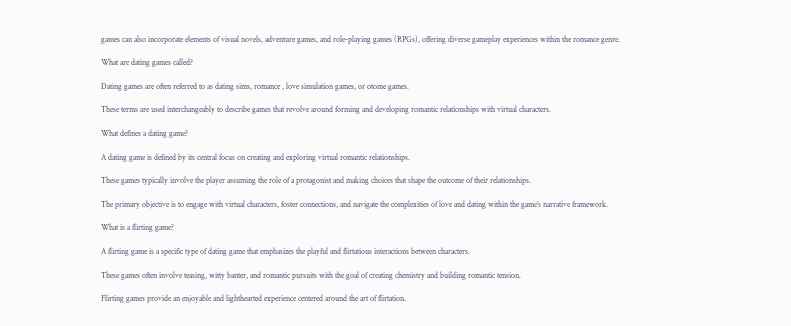games can also incorporate elements of visual novels, adventure games, and role-playing games (RPGs), offering diverse gameplay experiences within the romance genre.

What are dating games called?

Dating games are often referred to as dating sims, romance , love simulation games, or otome games.

These terms are used interchangeably to describe games that revolve around forming and developing romantic relationships with virtual characters.

What defines a dating game?

A dating game is defined by its central focus on creating and exploring virtual romantic relationships.

These games typically involve the player assuming the role of a protagonist and making choices that shape the outcome of their relationships.

The primary objective is to engage with virtual characters, foster connections, and navigate the complexities of love and dating within the game’s narrative framework.

What is a flirting game?

A flirting game is a specific type of dating game that emphasizes the playful and flirtatious interactions between characters.

These games often involve teasing, witty banter, and romantic pursuits with the goal of creating chemistry and building romantic tension.

Flirting games provide an enjoyable and lighthearted experience centered around the art of flirtation.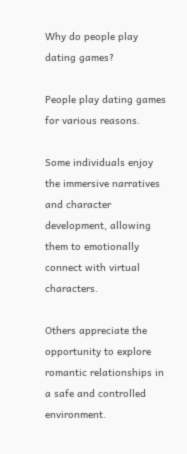Why do people play dating games?

People play dating games for various reasons.

Some individuals enjoy the immersive narratives and character development, allowing them to emotionally connect with virtual characters.

Others appreciate the opportunity to explore romantic relationships in a safe and controlled environment.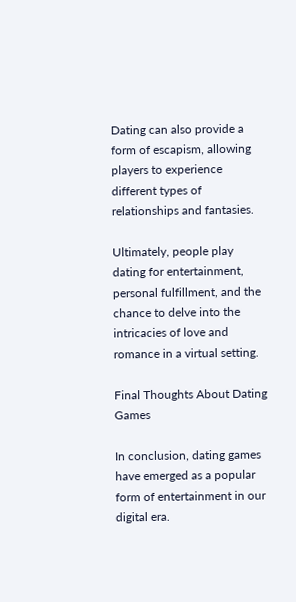Dating can also provide a form of escapism, allowing players to experience different types of relationships and fantasies.

Ultimately, people play dating for entertainment, personal fulfillment, and the chance to delve into the intricacies of love and romance in a virtual setting.

Final Thoughts About Dating Games

In conclusion, dating games have emerged as a popular form of entertainment in our digital era.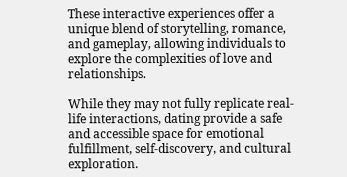These interactive experiences offer a unique blend of storytelling, romance, and gameplay, allowing individuals to explore the complexities of love and relationships.

While they may not fully replicate real-life interactions, dating provide a safe and accessible space for emotional fulfillment, self-discovery, and cultural exploration.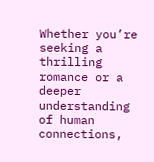Whether you’re seeking a thrilling romance or a deeper understanding of human connections,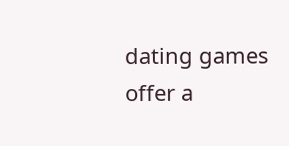dating games offer a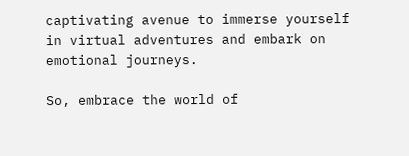captivating avenue to immerse yourself in virtual adventures and embark on emotional journeys.

So, embrace the world of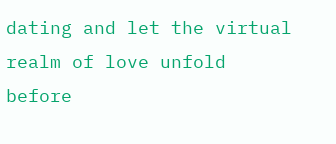dating and let the virtual realm of love unfold before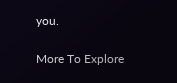you.

More To Explore